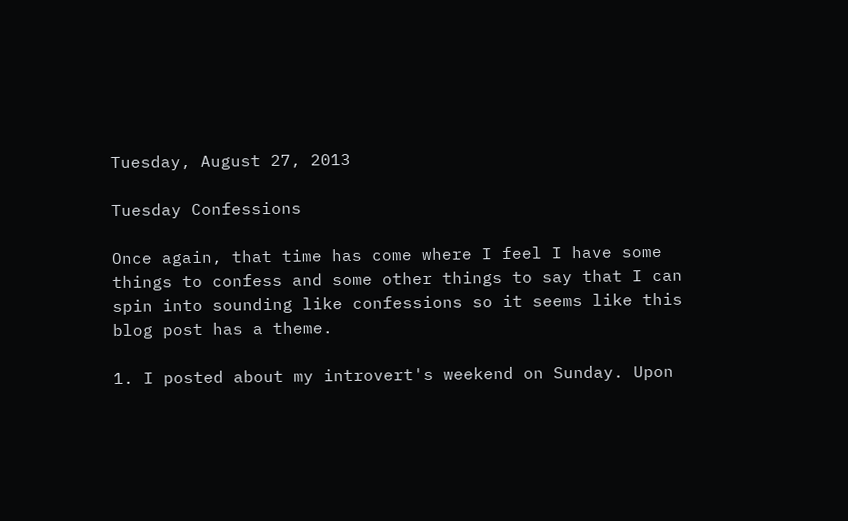Tuesday, August 27, 2013

Tuesday Confessions

Once again, that time has come where I feel I have some things to confess and some other things to say that I can spin into sounding like confessions so it seems like this blog post has a theme.

1. I posted about my introvert's weekend on Sunday. Upon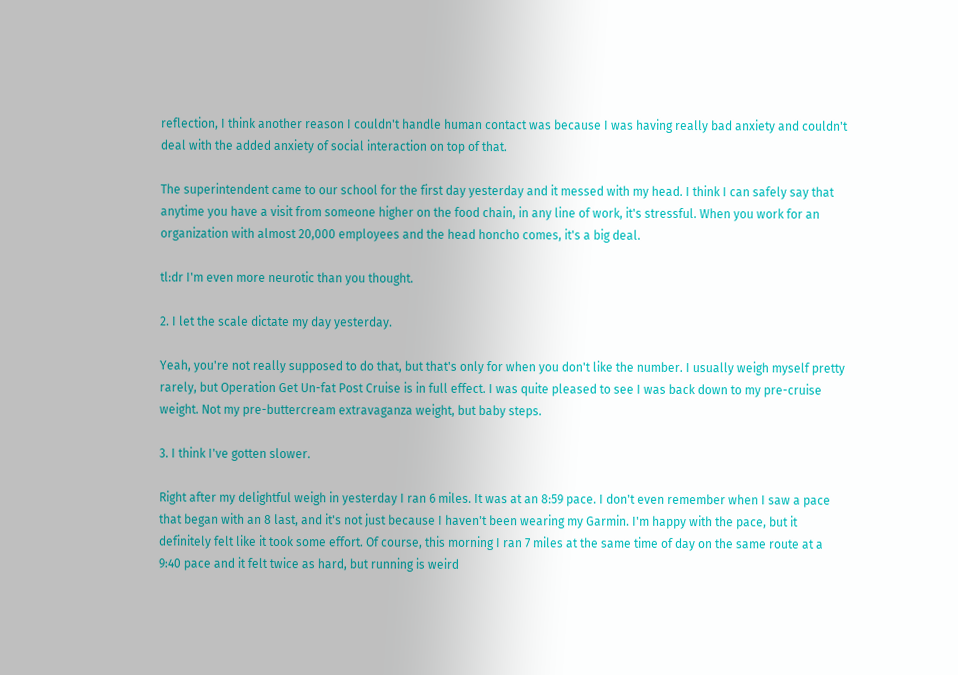reflection, I think another reason I couldn't handle human contact was because I was having really bad anxiety and couldn't deal with the added anxiety of social interaction on top of that.

The superintendent came to our school for the first day yesterday and it messed with my head. I think I can safely say that anytime you have a visit from someone higher on the food chain, in any line of work, it's stressful. When you work for an organization with almost 20,000 employees and the head honcho comes, it's a big deal.

tl:dr I'm even more neurotic than you thought.

2. I let the scale dictate my day yesterday.

Yeah, you're not really supposed to do that, but that's only for when you don't like the number. I usually weigh myself pretty rarely, but Operation Get Un-fat Post Cruise is in full effect. I was quite pleased to see I was back down to my pre-cruise weight. Not my pre-buttercream extravaganza weight, but baby steps.

3. I think I've gotten slower.

Right after my delightful weigh in yesterday I ran 6 miles. It was at an 8:59 pace. I don't even remember when I saw a pace that began with an 8 last, and it's not just because I haven't been wearing my Garmin. I'm happy with the pace, but it definitely felt like it took some effort. Of course, this morning I ran 7 miles at the same time of day on the same route at a 9:40 pace and it felt twice as hard, but running is weird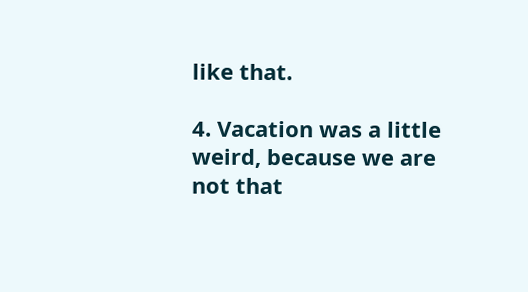like that.

4. Vacation was a little weird, because we are not that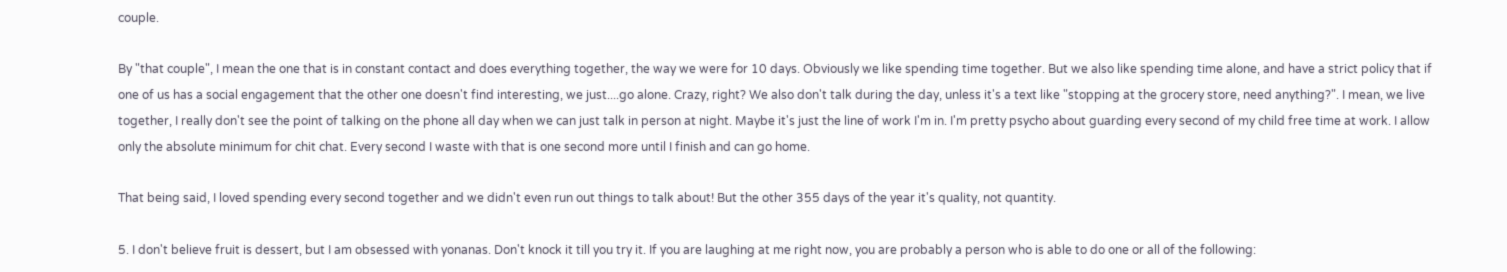couple.

By "that couple", I mean the one that is in constant contact and does everything together, the way we were for 10 days. Obviously we like spending time together. But we also like spending time alone, and have a strict policy that if one of us has a social engagement that the other one doesn't find interesting, we just....go alone. Crazy, right? We also don't talk during the day, unless it's a text like "stopping at the grocery store, need anything?". I mean, we live together, I really don't see the point of talking on the phone all day when we can just talk in person at night. Maybe it's just the line of work I'm in. I'm pretty psycho about guarding every second of my child free time at work. I allow only the absolute minimum for chit chat. Every second I waste with that is one second more until I finish and can go home.

That being said, I loved spending every second together and we didn't even run out things to talk about! But the other 355 days of the year it's quality, not quantity.

5. I don't believe fruit is dessert, but I am obsessed with yonanas. Don't knock it till you try it. If you are laughing at me right now, you are probably a person who is able to do one or all of the following: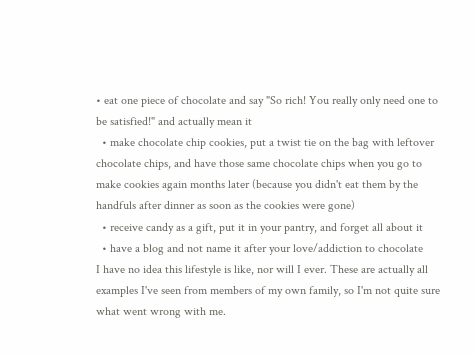• eat one piece of chocolate and say "So rich! You really only need one to be satisfied!" and actually mean it
  • make chocolate chip cookies, put a twist tie on the bag with leftover chocolate chips, and have those same chocolate chips when you go to make cookies again months later (because you didn't eat them by the handfuls after dinner as soon as the cookies were gone)
  • receive candy as a gift, put it in your pantry, and forget all about it
  • have a blog and not name it after your love/addiction to chocolate
I have no idea this lifestyle is like, nor will I ever. These are actually all examples I've seen from members of my own family, so I'm not quite sure what went wrong with me.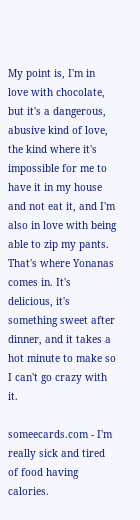My point is, I'm in love with chocolate, but it's a dangerous, abusive kind of love, the kind where it's impossible for me to have it in my house and not eat it, and I'm also in love with being able to zip my pants. That's where Yonanas comes in. It's delicious, it's something sweet after dinner, and it takes a hot minute to make so I can't go crazy with it.

someecards.com - I'm really sick and tired of food having calories.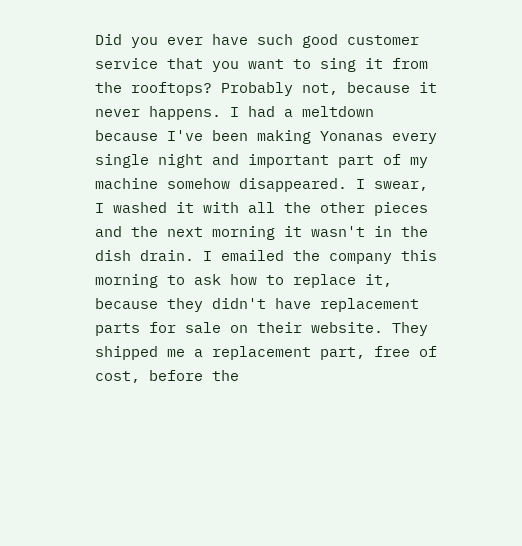Did you ever have such good customer service that you want to sing it from the rooftops? Probably not, because it never happens. I had a meltdown because I've been making Yonanas every single night and important part of my machine somehow disappeared. I swear, I washed it with all the other pieces and the next morning it wasn't in the dish drain. I emailed the company this morning to ask how to replace it, because they didn't have replacement parts for sale on their website. They shipped me a replacement part, free of cost, before the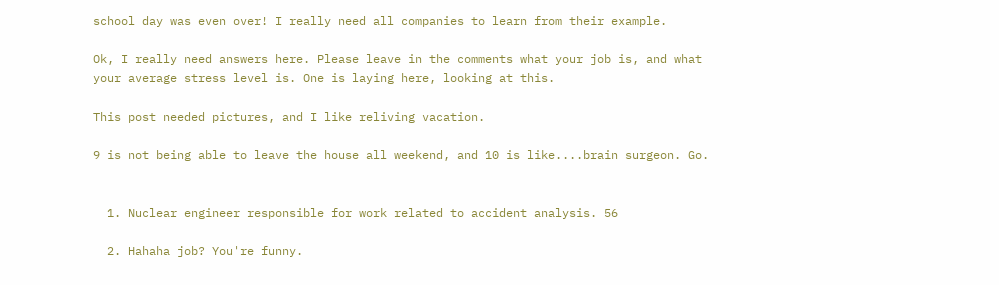school day was even over! I really need all companies to learn from their example.

Ok, I really need answers here. Please leave in the comments what your job is, and what your average stress level is. One is laying here, looking at this.

This post needed pictures, and I like reliving vacation.

9 is not being able to leave the house all weekend, and 10 is like....brain surgeon. Go.


  1. Nuclear engineer responsible for work related to accident analysis. 56

  2. Hahaha job? You're funny.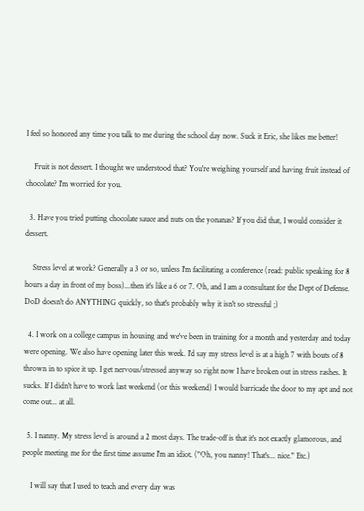I feel so honored any time you talk to me during the school day now. Suck it Eric, she likes me better!

    Fruit is not dessert. I thought we understood that? You're weighing yourself and having fruit instead of chocolate? I'm worried for you.

  3. Have you tried putting chocolate sauce and nuts on the yonanas? If you did that, I would consider it dessert.

    Stress level at work? Generally a 3 or so, unless I'm facilitating a conference (read: public speaking for 8 hours a day in front of my boss)...then it's like a 6 or 7. Oh, and I am a consultant for the Dept of Defense. DoD doesn't do ANYTHING quickly, so that's probably why it isn't so stressful ;)

  4. I work on a college campus in housing and we've been in training for a month and yesterday and today were opening. We also have opening later this week. I'd say my stress level is at a high 7 with bouts of 8 thrown in to spice it up. I get nervous/stressed anyway so right now I have broken out in stress rashes. It sucks. If I didn't have to work last weekend (or this weekend) I would barricade the door to my apt and not come out... at all.

  5. I nanny. My stress level is around a 2 most days. The trade-off is that it's not exactly glamorous, and people meeting me for the first time assume I'm an idiot. ("Oh, you nanny! That's... nice." Etc.)

    I will say that I used to teach and every day was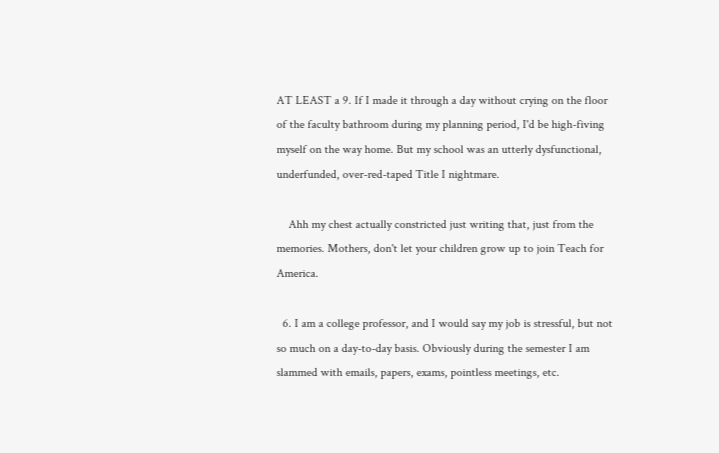AT LEAST a 9. If I made it through a day without crying on the floor of the faculty bathroom during my planning period, I'd be high-fiving myself on the way home. But my school was an utterly dysfunctional, underfunded, over-red-taped Title I nightmare.

    Ahh my chest actually constricted just writing that, just from the memories. Mothers, don't let your children grow up to join Teach for America.

  6. I am a college professor, and I would say my job is stressful, but not so much on a day-to-day basis. Obviously during the semester I am slammed with emails, papers, exams, pointless meetings, etc.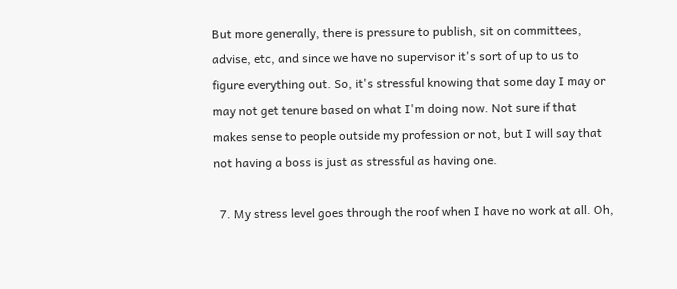But more generally, there is pressure to publish, sit on committees, advise, etc, and since we have no supervisor it's sort of up to us to figure everything out. So, it's stressful knowing that some day I may or may not get tenure based on what I'm doing now. Not sure if that makes sense to people outside my profession or not, but I will say that not having a boss is just as stressful as having one.

  7. My stress level goes through the roof when I have no work at all. Oh,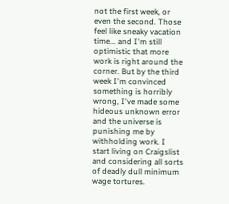not the first week, or even the second. Those feel like sneaky vacation time... and I'm still optimistic that more work is right around the corner. But by the third week I'm convinced something is horribly wrong, I've made some hideous unknown error and the universe is punishing me by withholding work. I start living on Craigslist and considering all sorts of deadly dull minimum wage tortures.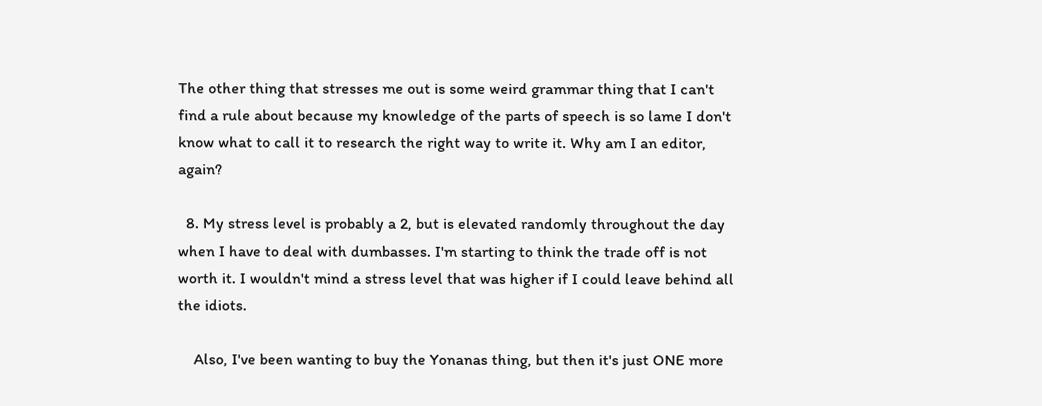The other thing that stresses me out is some weird grammar thing that I can't find a rule about because my knowledge of the parts of speech is so lame I don't know what to call it to research the right way to write it. Why am I an editor, again?

  8. My stress level is probably a 2, but is elevated randomly throughout the day when I have to deal with dumbasses. I'm starting to think the trade off is not worth it. I wouldn't mind a stress level that was higher if I could leave behind all the idiots.

    Also, I've been wanting to buy the Yonanas thing, but then it's just ONE more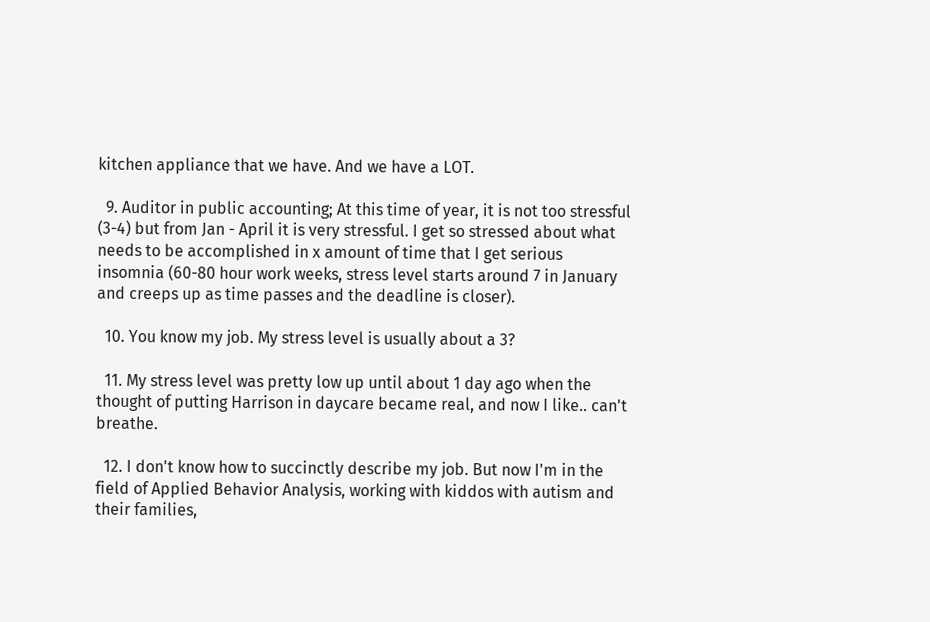kitchen appliance that we have. And we have a LOT.

  9. Auditor in public accounting; At this time of year, it is not too stressful (3-4) but from Jan - April it is very stressful. I get so stressed about what needs to be accomplished in x amount of time that I get serious insomnia (60-80 hour work weeks, stress level starts around 7 in January and creeps up as time passes and the deadline is closer).

  10. You know my job. My stress level is usually about a 3?

  11. My stress level was pretty low up until about 1 day ago when the thought of putting Harrison in daycare became real, and now I like.. can't breathe.

  12. I don't know how to succinctly describe my job. But now I'm in the field of Applied Behavior Analysis, working with kiddos with autism and their families,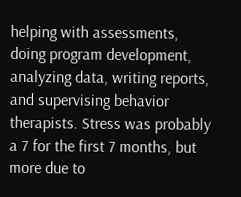helping with assessments, doing program development, analyzing data, writing reports, and supervising behavior therapists. Stress was probably a 7 for the first 7 months, but more due to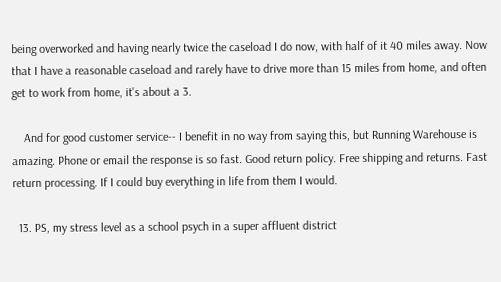being overworked and having nearly twice the caseload I do now, with half of it 40 miles away. Now that I have a reasonable caseload and rarely have to drive more than 15 miles from home, and often get to work from home, it's about a 3.

    And for good customer service-- I benefit in no way from saying this, but Running Warehouse is amazing. Phone or email the response is so fast. Good return policy. Free shipping and returns. Fast return processing. If I could buy everything in life from them I would.

  13. PS, my stress level as a school psych in a super affluent district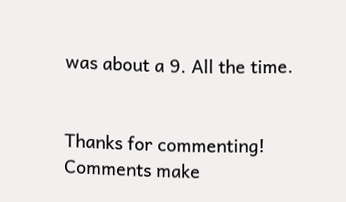was about a 9. All the time.


Thanks for commenting! Comments make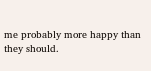me probably more happy than they should.